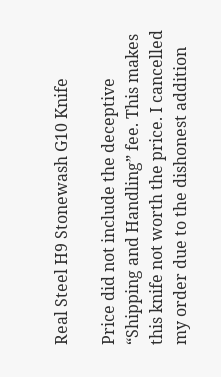Real Steel H9 Stonewash G10 Knife

Price did not include the deceptive “Shipping and Handling” fee. This makes this knife not worth the price. I cancelled my order due to the dishonest addition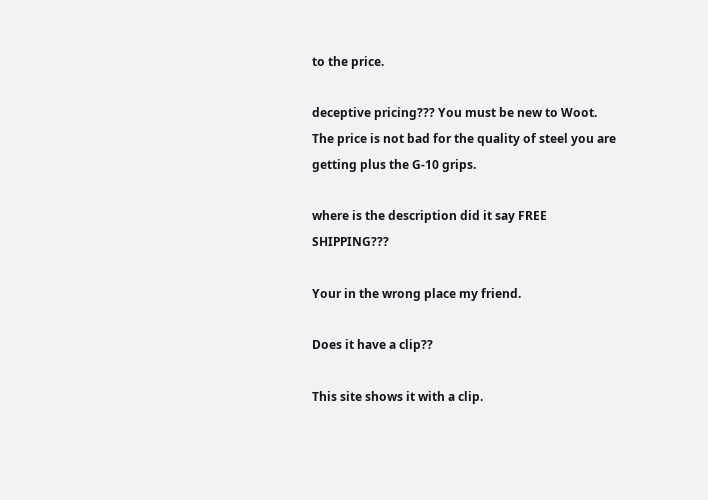to the price.

deceptive pricing??? You must be new to Woot. The price is not bad for the quality of steel you are getting plus the G-10 grips.

where is the description did it say FREE SHIPPING???

Your in the wrong place my friend.

Does it have a clip??

This site shows it with a clip.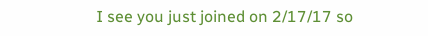I see you just joined on 2/17/17 so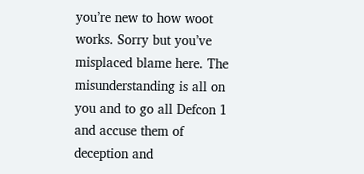you’re new to how woot works. Sorry but you’ve misplaced blame here. The misunderstanding is all on you and to go all Defcon 1 and accuse them of deception and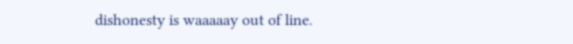dishonesty is waaaaay out of line.